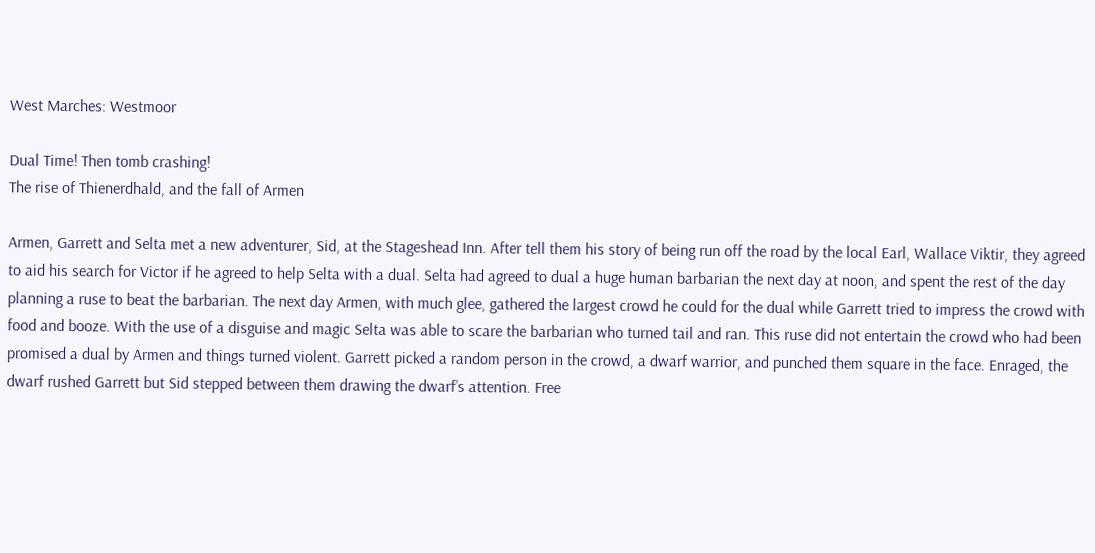West Marches: Westmoor

Dual Time! Then tomb crashing!
The rise of Thienerdhald, and the fall of Armen

Armen, Garrett and Selta met a new adventurer, Sid, at the Stageshead Inn. After tell them his story of being run off the road by the local Earl, Wallace Viktir, they agreed to aid his search for Victor if he agreed to help Selta with a dual. Selta had agreed to dual a huge human barbarian the next day at noon, and spent the rest of the day planning a ruse to beat the barbarian. The next day Armen, with much glee, gathered the largest crowd he could for the dual while Garrett tried to impress the crowd with food and booze. With the use of a disguise and magic Selta was able to scare the barbarian who turned tail and ran. This ruse did not entertain the crowd who had been promised a dual by Armen and things turned violent. Garrett picked a random person in the crowd, a dwarf warrior, and punched them square in the face. Enraged, the dwarf rushed Garrett but Sid stepped between them drawing the dwarf’s attention. Free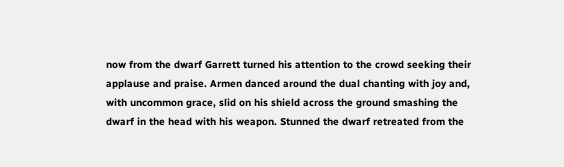now from the dwarf Garrett turned his attention to the crowd seeking their applause and praise. Armen danced around the dual chanting with joy and, with uncommon grace, slid on his shield across the ground smashing the dwarf in the head with his weapon. Stunned the dwarf retreated from the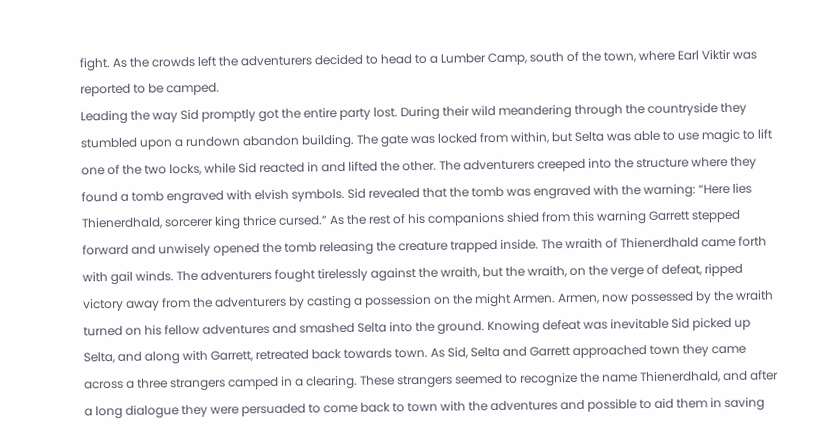fight. As the crowds left the adventurers decided to head to a Lumber Camp, south of the town, where Earl Viktir was reported to be camped.
Leading the way Sid promptly got the entire party lost. During their wild meandering through the countryside they stumbled upon a rundown abandon building. The gate was locked from within, but Selta was able to use magic to lift one of the two locks, while Sid reacted in and lifted the other. The adventurers creeped into the structure where they found a tomb engraved with elvish symbols. Sid revealed that the tomb was engraved with the warning: “Here lies Thienerdhald, sorcerer king thrice cursed.” As the rest of his companions shied from this warning Garrett stepped forward and unwisely opened the tomb releasing the creature trapped inside. The wraith of Thienerdhald came forth with gail winds. The adventurers fought tirelessly against the wraith, but the wraith, on the verge of defeat, ripped victory away from the adventurers by casting a possession on the might Armen. Armen, now possessed by the wraith turned on his fellow adventures and smashed Selta into the ground. Knowing defeat was inevitable Sid picked up Selta, and along with Garrett, retreated back towards town. As Sid, Selta and Garrett approached town they came across a three strangers camped in a clearing. These strangers seemed to recognize the name Thienerdhald, and after a long dialogue they were persuaded to come back to town with the adventures and possible to aid them in saving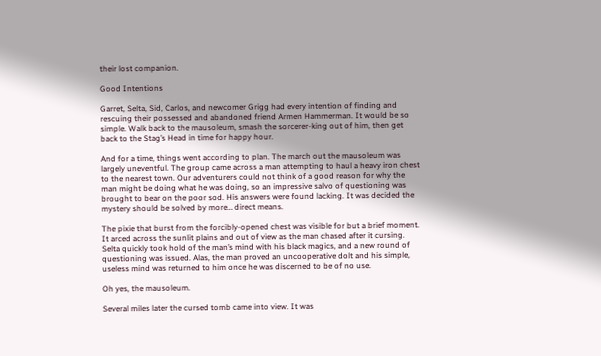their lost companion.

Good Intentions

Garret, Selta, Sid, Carlos, and newcomer Grigg had every intention of finding and rescuing their possessed and abandoned friend Armen Hammerman. It would be so simple. Walk back to the mausoleum, smash the sorcerer-king out of him, then get back to the Stag’s Head in time for happy hour.

And for a time, things went according to plan. The march out the mausoleum was largely uneventful. The group came across a man attempting to haul a heavy iron chest to the nearest town. Our adventurers could not think of a good reason for why the man might be doing what he was doing, so an impressive salvo of questioning was brought to bear on the poor sod. His answers were found lacking. It was decided the mystery should be solved by more… direct means.

The pixie that burst from the forcibly-opened chest was visible for but a brief moment. It arced across the sunlit plains and out of view as the man chased after it cursing. Selta quickly took hold of the man’s mind with his black magics, and a new round of questioning was issued. Alas, the man proved an uncooperative dolt and his simple, useless mind was returned to him once he was discerned to be of no use.

Oh yes, the mausoleum.

Several miles later the cursed tomb came into view. It was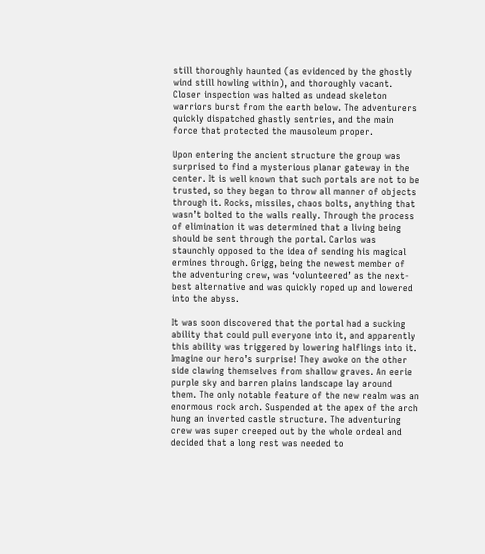still thoroughly haunted (as evidenced by the ghostly wind still howling within), and thoroughly vacant. Closer inspection was halted as undead skeleton warriors burst from the earth below. The adventurers quickly dispatched ghastly sentries, and the main force that protected the mausoleum proper.

Upon entering the ancient structure the group was surprised to find a mysterious planar gateway in the center. It is well known that such portals are not to be trusted, so they began to throw all manner of objects through it. Rocks, missiles, chaos bolts, anything that wasn’t bolted to the walls really. Through the process of elimination it was determined that a living being should be sent through the portal. Carlos was staunchly opposed to the idea of sending his magical ermines through. Grigg, being the newest member of the adventuring crew, was ‘volunteered’ as the next-best alternative and was quickly roped up and lowered into the abyss.

It was soon discovered that the portal had a sucking ability that could pull everyone into it, and apparently this ability was triggered by lowering halflings into it. Imagine our hero’s surprise! They awoke on the other side clawing themselves from shallow graves. An eerie purple sky and barren plains landscape lay around them. The only notable feature of the new realm was an enormous rock arch. Suspended at the apex of the arch hung an inverted castle structure. The adventuring crew was super creeped out by the whole ordeal and decided that a long rest was needed to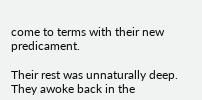come to terms with their new predicament.

Their rest was unnaturally deep. They awoke back in the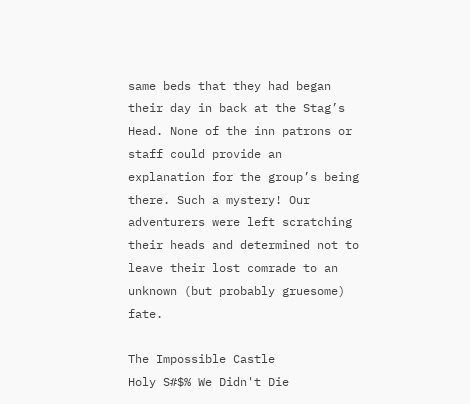same beds that they had began their day in back at the Stag’s Head. None of the inn patrons or staff could provide an explanation for the group’s being there. Such a mystery! Our adventurers were left scratching their heads and determined not to leave their lost comrade to an unknown (but probably gruesome) fate.

The Impossible Castle
Holy S#$% We Didn't Die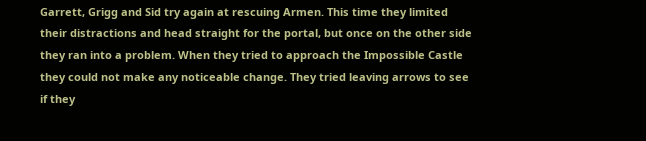Garrett, Grigg and Sid try again at rescuing Armen. This time they limited their distractions and head straight for the portal, but once on the other side they ran into a problem. When they tried to approach the Impossible Castle they could not make any noticeable change. They tried leaving arrows to see if they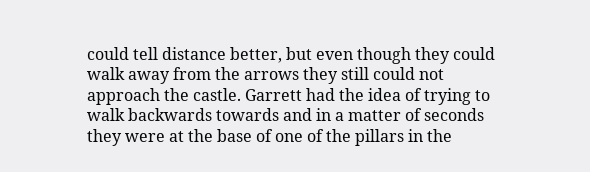could tell distance better, but even though they could walk away from the arrows they still could not approach the castle. Garrett had the idea of trying to walk backwards towards and in a matter of seconds they were at the base of one of the pillars in the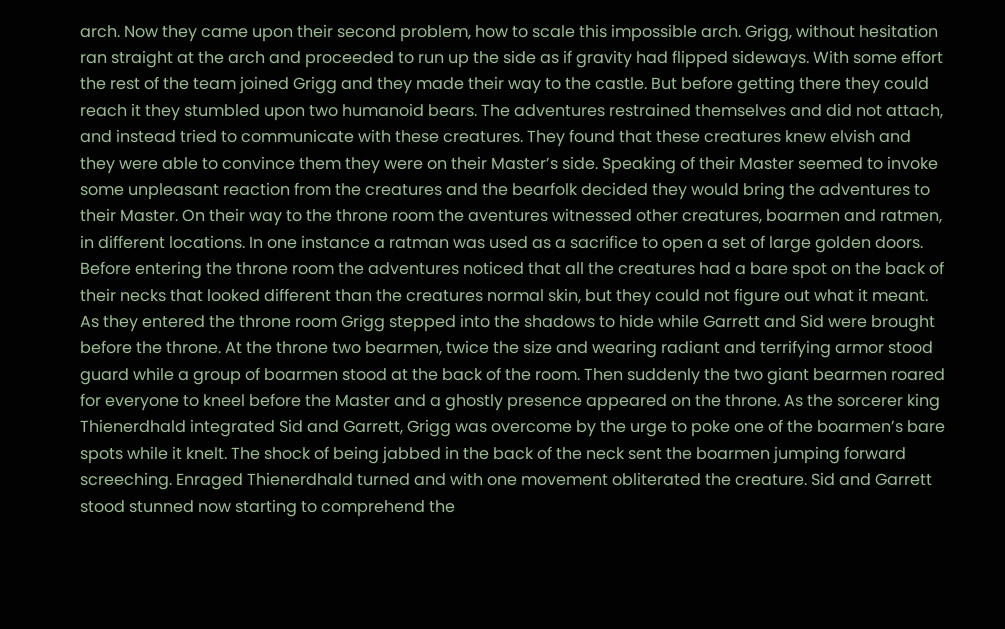arch. Now they came upon their second problem, how to scale this impossible arch. Grigg, without hesitation ran straight at the arch and proceeded to run up the side as if gravity had flipped sideways. With some effort the rest of the team joined Grigg and they made their way to the castle. But before getting there they could reach it they stumbled upon two humanoid bears. The adventures restrained themselves and did not attach, and instead tried to communicate with these creatures. They found that these creatures knew elvish and they were able to convince them they were on their Master’s side. Speaking of their Master seemed to invoke some unpleasant reaction from the creatures and the bearfolk decided they would bring the adventures to their Master. On their way to the throne room the aventures witnessed other creatures, boarmen and ratmen, in different locations. In one instance a ratman was used as a sacrifice to open a set of large golden doors. Before entering the throne room the adventures noticed that all the creatures had a bare spot on the back of their necks that looked different than the creatures normal skin, but they could not figure out what it meant. As they entered the throne room Grigg stepped into the shadows to hide while Garrett and Sid were brought before the throne. At the throne two bearmen, twice the size and wearing radiant and terrifying armor stood guard while a group of boarmen stood at the back of the room. Then suddenly the two giant bearmen roared for everyone to kneel before the Master and a ghostly presence appeared on the throne. As the sorcerer king Thienerdhald integrated Sid and Garrett, Grigg was overcome by the urge to poke one of the boarmen’s bare spots while it knelt. The shock of being jabbed in the back of the neck sent the boarmen jumping forward screeching. Enraged Thienerdhald turned and with one movement obliterated the creature. Sid and Garrett stood stunned now starting to comprehend the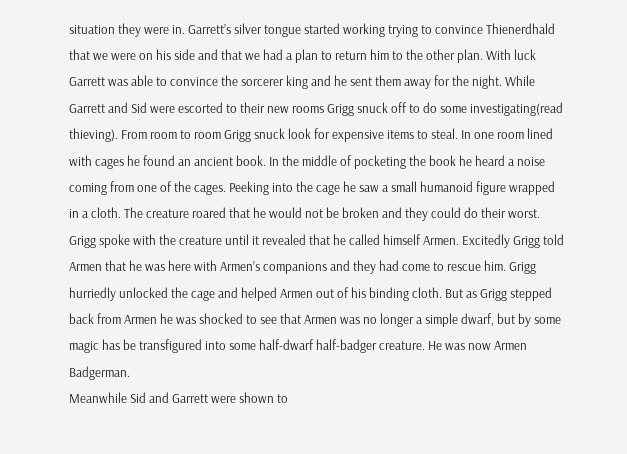situation they were in. Garrett’s silver tongue started working trying to convince Thienerdhald that we were on his side and that we had a plan to return him to the other plan. With luck Garrett was able to convince the sorcerer king and he sent them away for the night. While Garrett and Sid were escorted to their new rooms Grigg snuck off to do some investigating(read thieving). From room to room Grigg snuck look for expensive items to steal. In one room lined with cages he found an ancient book. In the middle of pocketing the book he heard a noise coming from one of the cages. Peeking into the cage he saw a small humanoid figure wrapped in a cloth. The creature roared that he would not be broken and they could do their worst. Grigg spoke with the creature until it revealed that he called himself Armen. Excitedly Grigg told Armen that he was here with Armen’s companions and they had come to rescue him. Grigg hurriedly unlocked the cage and helped Armen out of his binding cloth. But as Grigg stepped back from Armen he was shocked to see that Armen was no longer a simple dwarf, but by some magic has be transfigured into some half-dwarf half-badger creature. He was now Armen Badgerman.
Meanwhile Sid and Garrett were shown to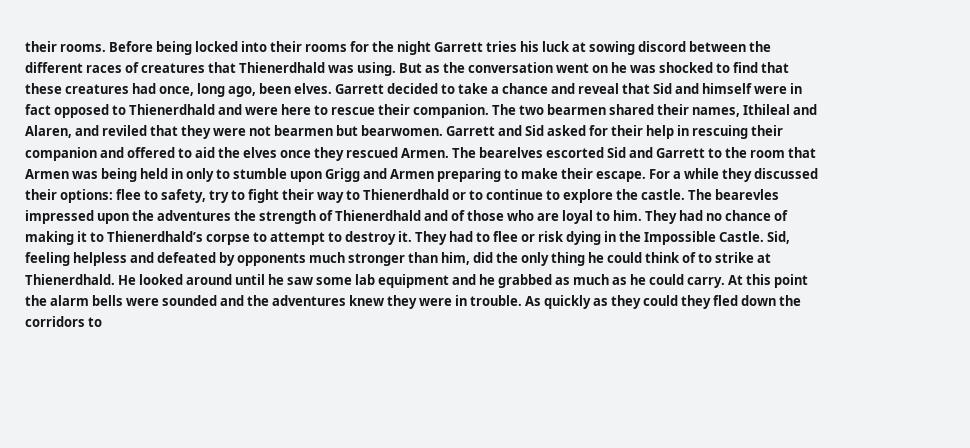their rooms. Before being locked into their rooms for the night Garrett tries his luck at sowing discord between the different races of creatures that Thienerdhald was using. But as the conversation went on he was shocked to find that these creatures had once, long ago, been elves. Garrett decided to take a chance and reveal that Sid and himself were in fact opposed to Thienerdhald and were here to rescue their companion. The two bearmen shared their names, Ithileal and Alaren, and reviled that they were not bearmen but bearwomen. Garrett and Sid asked for their help in rescuing their companion and offered to aid the elves once they rescued Armen. The bearelves escorted Sid and Garrett to the room that Armen was being held in only to stumble upon Grigg and Armen preparing to make their escape. For a while they discussed their options: flee to safety, try to fight their way to Thienerdhald or to continue to explore the castle. The bearevles impressed upon the adventures the strength of Thienerdhald and of those who are loyal to him. They had no chance of making it to Thienerdhald’s corpse to attempt to destroy it. They had to flee or risk dying in the Impossible Castle. Sid, feeling helpless and defeated by opponents much stronger than him, did the only thing he could think of to strike at Thienerdhald. He looked around until he saw some lab equipment and he grabbed as much as he could carry. At this point the alarm bells were sounded and the adventures knew they were in trouble. As quickly as they could they fled down the corridors to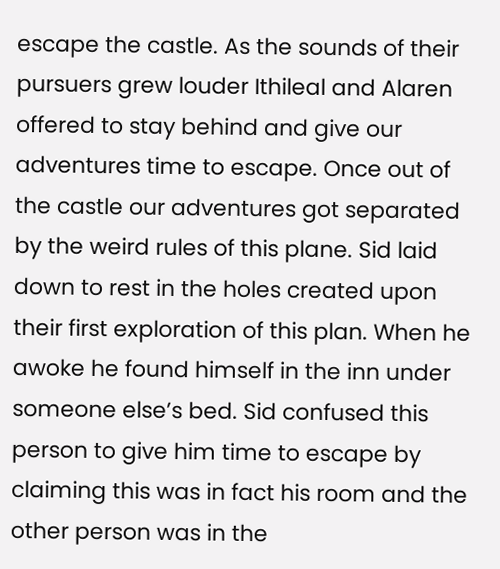escape the castle. As the sounds of their pursuers grew louder Ithileal and Alaren offered to stay behind and give our adventures time to escape. Once out of the castle our adventures got separated by the weird rules of this plane. Sid laid down to rest in the holes created upon their first exploration of this plan. When he awoke he found himself in the inn under someone else’s bed. Sid confused this person to give him time to escape by claiming this was in fact his room and the other person was in the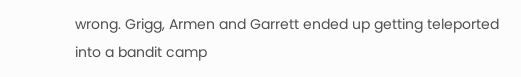wrong. Grigg, Armen and Garrett ended up getting teleported into a bandit camp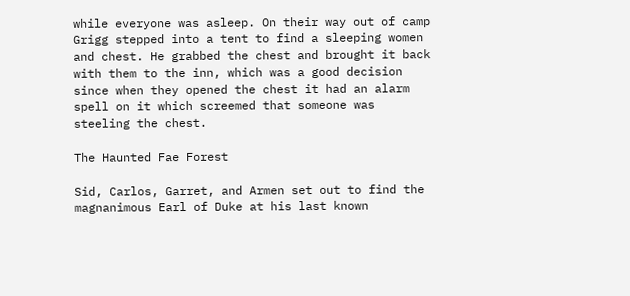while everyone was asleep. On their way out of camp Grigg stepped into a tent to find a sleeping women and chest. He grabbed the chest and brought it back with them to the inn, which was a good decision since when they opened the chest it had an alarm spell on it which screemed that someone was steeling the chest.

The Haunted Fae Forest

Sid, Carlos, Garret, and Armen set out to find the magnanimous Earl of Duke at his last known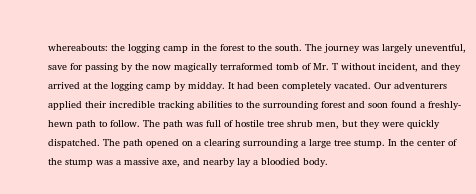whereabouts: the logging camp in the forest to the south. The journey was largely uneventful, save for passing by the now magically terraformed tomb of Mr. T without incident, and they arrived at the logging camp by midday. It had been completely vacated. Our adventurers applied their incredible tracking abilities to the surrounding forest and soon found a freshly-hewn path to follow. The path was full of hostile tree shrub men, but they were quickly dispatched. The path opened on a clearing surrounding a large tree stump. In the center of the stump was a massive axe, and nearby lay a bloodied body.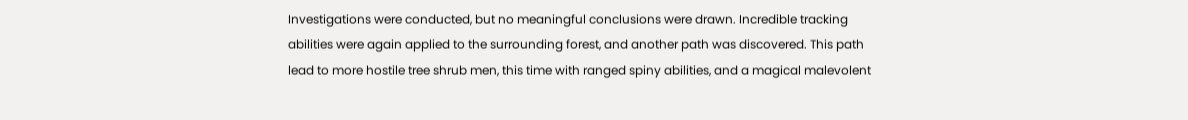Investigations were conducted, but no meaningful conclusions were drawn. Incredible tracking abilities were again applied to the surrounding forest, and another path was discovered. This path lead to more hostile tree shrub men, this time with ranged spiny abilities, and a magical malevolent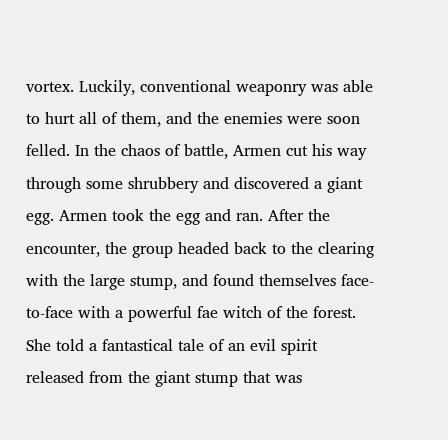vortex. Luckily, conventional weaponry was able to hurt all of them, and the enemies were soon felled. In the chaos of battle, Armen cut his way through some shrubbery and discovered a giant egg. Armen took the egg and ran. After the encounter, the group headed back to the clearing with the large stump, and found themselves face-to-face with a powerful fae witch of the forest. She told a fantastical tale of an evil spirit released from the giant stump that was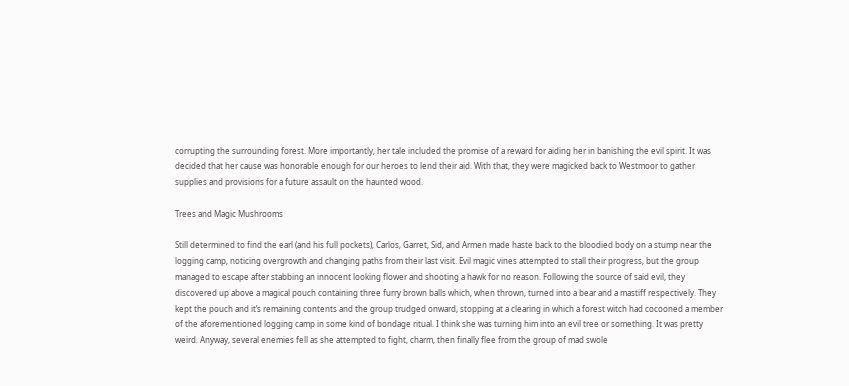corrupting the surrounding forest. More importantly, her tale included the promise of a reward for aiding her in banishing the evil spirit. It was decided that her cause was honorable enough for our heroes to lend their aid. With that, they were magicked back to Westmoor to gather supplies and provisions for a future assault on the haunted wood.

Trees and Magic Mushrooms

Still determined to find the earl (and his full pockets), Carlos, Garret, Sid, and Armen made haste back to the bloodied body on a stump near the logging camp, noticing overgrowth and changing paths from their last visit. Evil magic vines attempted to stall their progress, but the group managed to escape after stabbing an innocent looking flower and shooting a hawk for no reason. Following the source of said evil, they discovered up above a magical pouch containing three furry brown balls which, when thrown, turned into a bear and a mastiff respectively. They kept the pouch and it’s remaining contents and the group trudged onward, stopping at a clearing in which a forest witch had cocooned a member of the aforementioned logging camp in some kind of bondage ritual. I think she was turning him into an evil tree or something. It was pretty weird. Anyway, several enemies fell as she attempted to fight, charm, then finally flee from the group of mad swole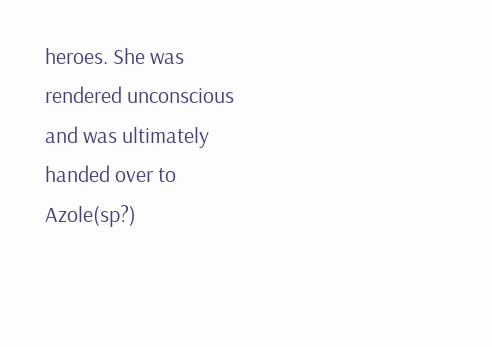heroes. She was rendered unconscious and was ultimately handed over to Azole(sp?)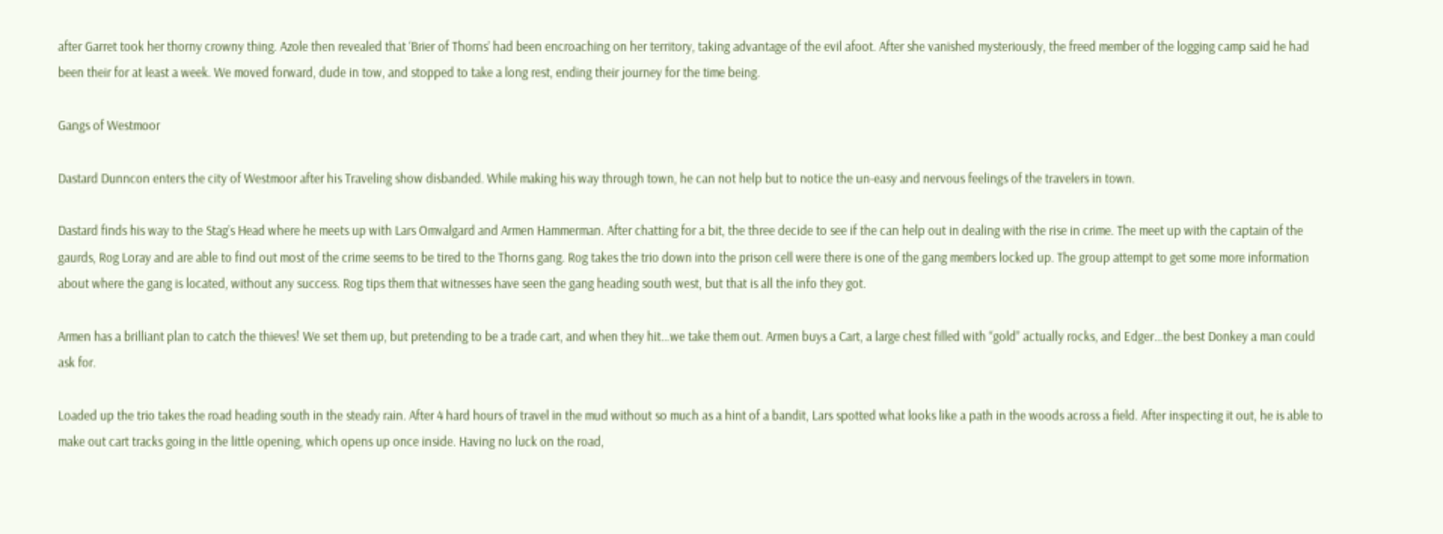after Garret took her thorny crowny thing. Azole then revealed that ‘Brier of Thorns’ had been encroaching on her territory, taking advantage of the evil afoot. After she vanished mysteriously, the freed member of the logging camp said he had been their for at least a week. We moved forward, dude in tow, and stopped to take a long rest, ending their journey for the time being.

Gangs of Westmoor

Dastard Dunncon enters the city of Westmoor after his Traveling show disbanded. While making his way through town, he can not help but to notice the un-easy and nervous feelings of the travelers in town.

Dastard finds his way to the Stag’s Head where he meets up with Lars Omvalgard and Armen Hammerman. After chatting for a bit, the three decide to see if the can help out in dealing with the rise in crime. The meet up with the captain of the gaurds, Rog Loray and are able to find out most of the crime seems to be tired to the Thorns gang. Rog takes the trio down into the prison cell were there is one of the gang members locked up. The group attempt to get some more information about where the gang is located, without any success. Rog tips them that witnesses have seen the gang heading south west, but that is all the info they got.

Armen has a brilliant plan to catch the thieves! We set them up, but pretending to be a trade cart, and when they hit…we take them out. Armen buys a Cart, a large chest filled with “gold” actually rocks, and Edger…the best Donkey a man could ask for.

Loaded up the trio takes the road heading south in the steady rain. After 4 hard hours of travel in the mud without so much as a hint of a bandit, Lars spotted what looks like a path in the woods across a field. After inspecting it out, he is able to make out cart tracks going in the little opening, which opens up once inside. Having no luck on the road,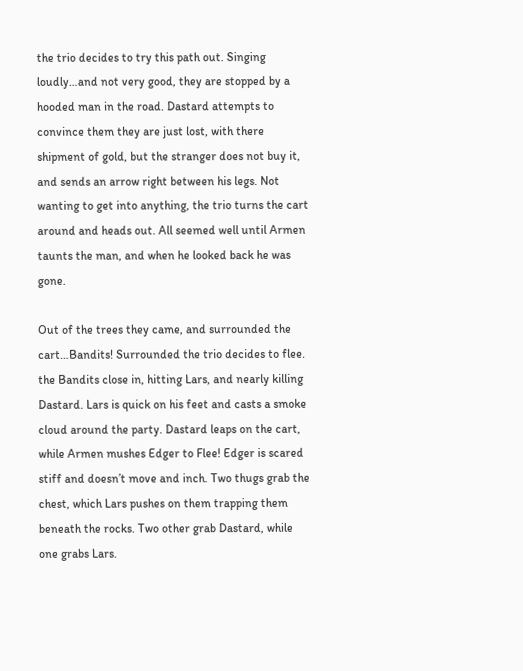the trio decides to try this path out. Singing loudly…and not very good, they are stopped by a hooded man in the road. Dastard attempts to convince them they are just lost, with there shipment of gold, but the stranger does not buy it, and sends an arrow right between his legs. Not wanting to get into anything, the trio turns the cart around and heads out. All seemed well until Armen taunts the man, and when he looked back he was gone.

Out of the trees they came, and surrounded the cart…Bandits! Surrounded the trio decides to flee. the Bandits close in, hitting Lars, and nearly killing Dastard. Lars is quick on his feet and casts a smoke cloud around the party. Dastard leaps on the cart, while Armen mushes Edger to Flee! Edger is scared stiff and doesn’t move and inch. Two thugs grab the chest, which Lars pushes on them trapping them beneath the rocks. Two other grab Dastard, while one grabs Lars.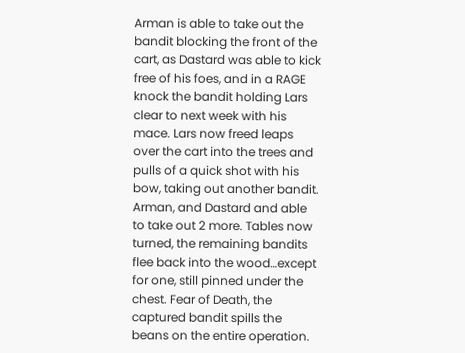Arman is able to take out the bandit blocking the front of the cart, as Dastard was able to kick free of his foes, and in a RAGE knock the bandit holding Lars clear to next week with his mace. Lars now freed leaps over the cart into the trees and pulls of a quick shot with his bow, taking out another bandit. Arman, and Dastard and able to take out 2 more. Tables now turned, the remaining bandits flee back into the wood…except for one, still pinned under the chest. Fear of Death, the captured bandit spills the beans on the entire operation.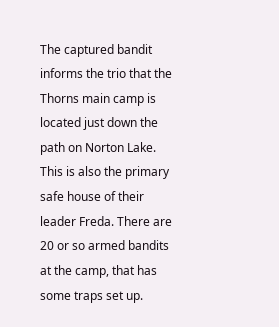The captured bandit informs the trio that the Thorns main camp is located just down the path on Norton Lake. This is also the primary safe house of their leader Freda. There are 20 or so armed bandits at the camp, that has some traps set up.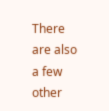There are also a few other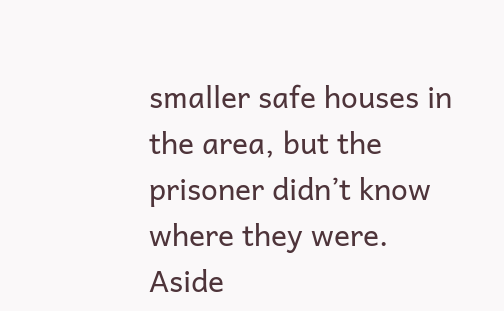smaller safe houses in the area, but the prisoner didn’t know where they were. Aside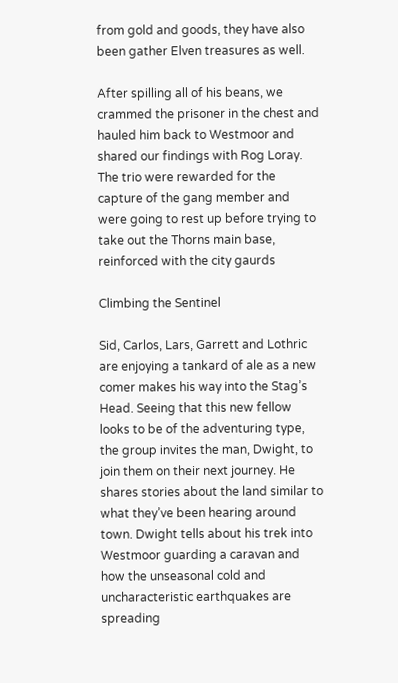from gold and goods, they have also been gather Elven treasures as well.

After spilling all of his beans, we crammed the prisoner in the chest and hauled him back to Westmoor and shared our findings with Rog Loray. The trio were rewarded for the capture of the gang member and were going to rest up before trying to take out the Thorns main base, reinforced with the city gaurds

Climbing the Sentinel

Sid, Carlos, Lars, Garrett and Lothric are enjoying a tankard of ale as a new comer makes his way into the Stag’s Head. Seeing that this new fellow looks to be of the adventuring type, the group invites the man, Dwight, to join them on their next journey. He shares stories about the land similar to what they’ve been hearing around town. Dwight tells about his trek into Westmoor guarding a caravan and how the unseasonal cold and uncharacteristic earthquakes are spreading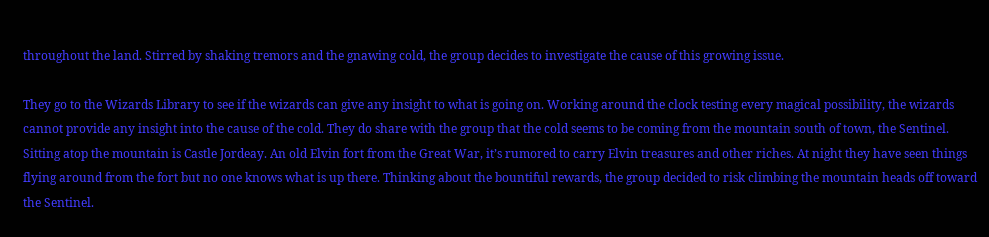throughout the land. Stirred by shaking tremors and the gnawing cold, the group decides to investigate the cause of this growing issue.

They go to the Wizards Library to see if the wizards can give any insight to what is going on. Working around the clock testing every magical possibility, the wizards cannot provide any insight into the cause of the cold. They do share with the group that the cold seems to be coming from the mountain south of town, the Sentinel. Sitting atop the mountain is Castle Jordeay. An old Elvin fort from the Great War, it’s rumored to carry Elvin treasures and other riches. At night they have seen things flying around from the fort but no one knows what is up there. Thinking about the bountiful rewards, the group decided to risk climbing the mountain heads off toward the Sentinel.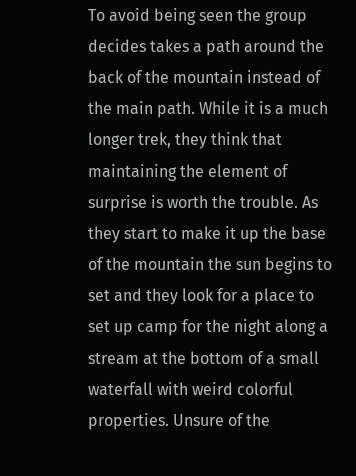To avoid being seen the group decides takes a path around the back of the mountain instead of the main path. While it is a much longer trek, they think that maintaining the element of surprise is worth the trouble. As they start to make it up the base of the mountain the sun begins to set and they look for a place to set up camp for the night along a stream at the bottom of a small waterfall with weird colorful properties. Unsure of the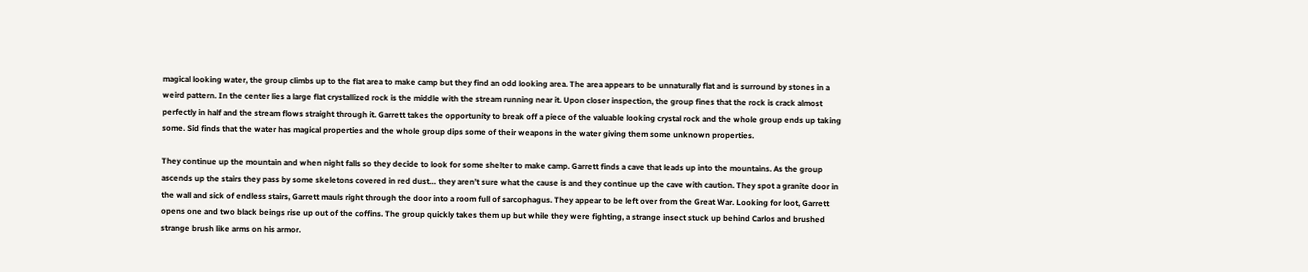magical looking water, the group climbs up to the flat area to make camp but they find an odd looking area. The area appears to be unnaturally flat and is surround by stones in a weird pattern. In the center lies a large flat crystallized rock is the middle with the stream running near it. Upon closer inspection, the group fines that the rock is crack almost perfectly in half and the stream flows straight through it. Garrett takes the opportunity to break off a piece of the valuable looking crystal rock and the whole group ends up taking some. Sid finds that the water has magical properties and the whole group dips some of their weapons in the water giving them some unknown properties.

They continue up the mountain and when night falls so they decide to look for some shelter to make camp. Garrett finds a cave that leads up into the mountains. As the group ascends up the stairs they pass by some skeletons covered in red dust… they aren’t sure what the cause is and they continue up the cave with caution. They spot a granite door in the wall and sick of endless stairs, Garrett mauls right through the door into a room full of sarcophagus. They appear to be left over from the Great War. Looking for loot, Garrett opens one and two black beings rise up out of the coffins. The group quickly takes them up but while they were fighting, a strange insect stuck up behind Carlos and brushed strange brush like arms on his armor.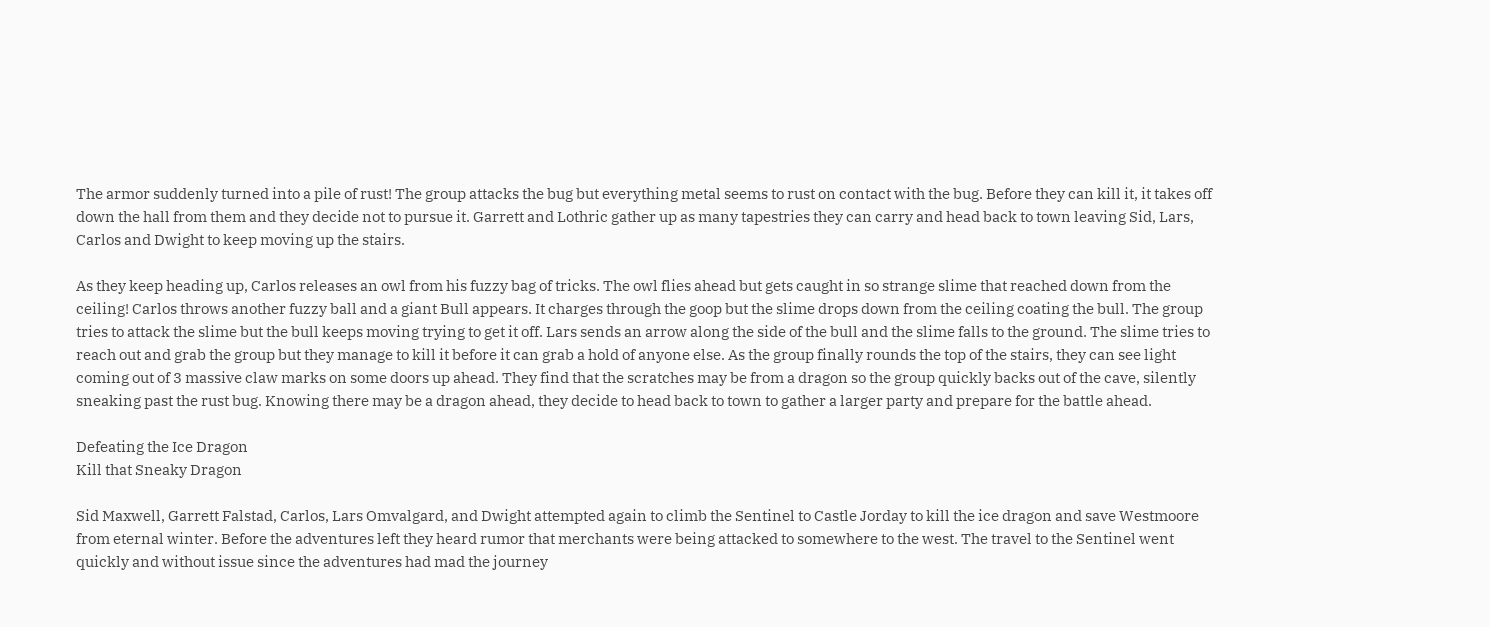The armor suddenly turned into a pile of rust! The group attacks the bug but everything metal seems to rust on contact with the bug. Before they can kill it, it takes off down the hall from them and they decide not to pursue it. Garrett and Lothric gather up as many tapestries they can carry and head back to town leaving Sid, Lars, Carlos and Dwight to keep moving up the stairs.

As they keep heading up, Carlos releases an owl from his fuzzy bag of tricks. The owl flies ahead but gets caught in so strange slime that reached down from the ceiling! Carlos throws another fuzzy ball and a giant Bull appears. It charges through the goop but the slime drops down from the ceiling coating the bull. The group tries to attack the slime but the bull keeps moving trying to get it off. Lars sends an arrow along the side of the bull and the slime falls to the ground. The slime tries to reach out and grab the group but they manage to kill it before it can grab a hold of anyone else. As the group finally rounds the top of the stairs, they can see light coming out of 3 massive claw marks on some doors up ahead. They find that the scratches may be from a dragon so the group quickly backs out of the cave, silently sneaking past the rust bug. Knowing there may be a dragon ahead, they decide to head back to town to gather a larger party and prepare for the battle ahead.

Defeating the Ice Dragon
Kill that Sneaky Dragon

Sid Maxwell, Garrett Falstad, Carlos, Lars Omvalgard, and Dwight attempted again to climb the Sentinel to Castle Jorday to kill the ice dragon and save Westmoore from eternal winter. Before the adventures left they heard rumor that merchants were being attacked to somewhere to the west. The travel to the Sentinel went quickly and without issue since the adventures had mad the journey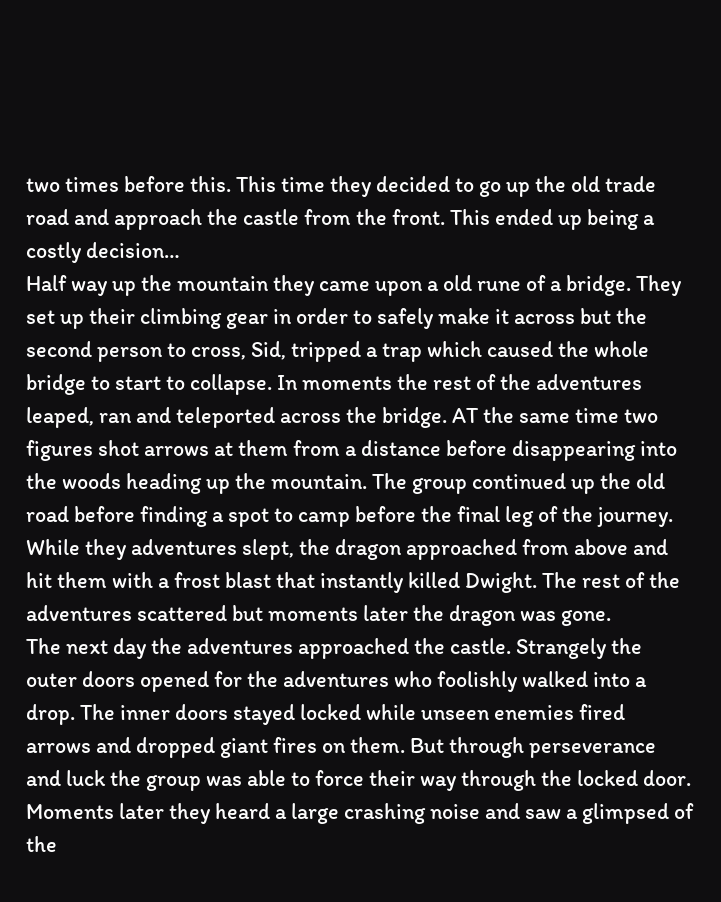two times before this. This time they decided to go up the old trade road and approach the castle from the front. This ended up being a costly decision…
Half way up the mountain they came upon a old rune of a bridge. They set up their climbing gear in order to safely make it across but the second person to cross, Sid, tripped a trap which caused the whole bridge to start to collapse. In moments the rest of the adventures leaped, ran and teleported across the bridge. AT the same time two figures shot arrows at them from a distance before disappearing into the woods heading up the mountain. The group continued up the old road before finding a spot to camp before the final leg of the journey. While they adventures slept, the dragon approached from above and hit them with a frost blast that instantly killed Dwight. The rest of the adventures scattered but moments later the dragon was gone.
The next day the adventures approached the castle. Strangely the outer doors opened for the adventures who foolishly walked into a drop. The inner doors stayed locked while unseen enemies fired arrows and dropped giant fires on them. But through perseverance and luck the group was able to force their way through the locked door. Moments later they heard a large crashing noise and saw a glimpsed of the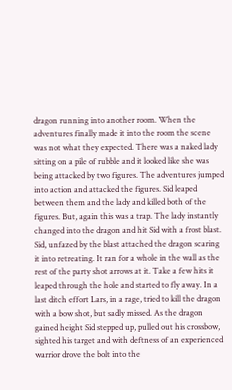dragon running into another room. When the adventures finally made it into the room the scene was not what they expected. There was a naked lady sitting on a pile of rubble and it looked like she was being attacked by two figures. The adventures jumped into action and attacked the figures. Sid leaped between them and the lady and killed both of the figures. But, again this was a trap. The lady instantly changed into the dragon and hit Sid with a frost blast. Sid, unfazed by the blast attached the dragon scaring it into retreating. It ran for a whole in the wall as the rest of the party shot arrows at it. Take a few hits it leaped through the hole and started to fly away. In a last ditch effort Lars, in a rage, tried to kill the dragon with a bow shot, but sadly missed. As the dragon gained height Sid stepped up, pulled out his crossbow, sighted his target and with deftness of an experienced warrior drove the bolt into the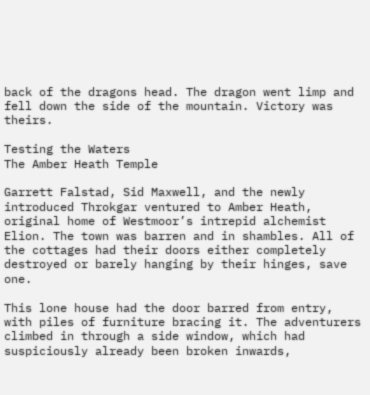back of the dragons head. The dragon went limp and fell down the side of the mountain. Victory was theirs.

Testing the Waters
The Amber Heath Temple

Garrett Falstad, Sid Maxwell, and the newly introduced Throkgar ventured to Amber Heath, original home of Westmoor’s intrepid alchemist Elion. The town was barren and in shambles. All of the cottages had their doors either completely destroyed or barely hanging by their hinges, save one.

This lone house had the door barred from entry, with piles of furniture bracing it. The adventurers climbed in through a side window, which had suspiciously already been broken inwards,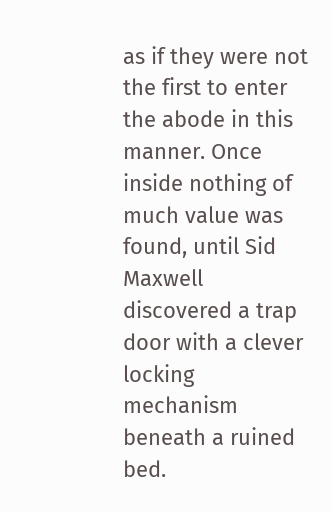as if they were not the first to enter the abode in this manner. Once inside nothing of much value was found, until Sid Maxwell discovered a trap door with a clever locking mechanism beneath a ruined bed.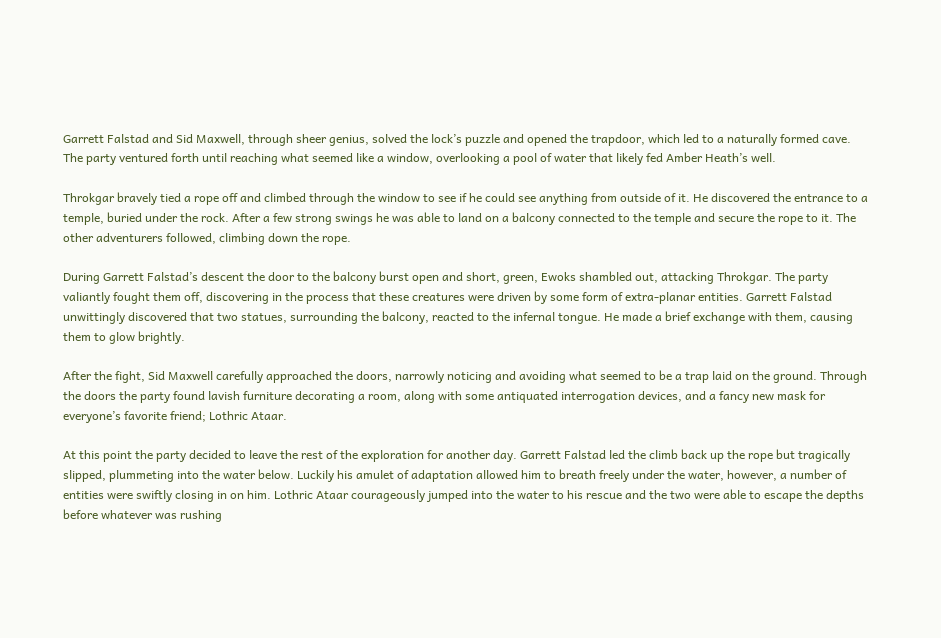Garrett Falstad and Sid Maxwell, through sheer genius, solved the lock’s puzzle and opened the trapdoor, which led to a naturally formed cave. The party ventured forth until reaching what seemed like a window, overlooking a pool of water that likely fed Amber Heath’s well.

Throkgar bravely tied a rope off and climbed through the window to see if he could see anything from outside of it. He discovered the entrance to a temple, buried under the rock. After a few strong swings he was able to land on a balcony connected to the temple and secure the rope to it. The other adventurers followed, climbing down the rope.

During Garrett Falstad’s descent the door to the balcony burst open and short, green, Ewoks shambled out, attacking Throkgar. The party valiantly fought them off, discovering in the process that these creatures were driven by some form of extra-planar entities. Garrett Falstad unwittingly discovered that two statues, surrounding the balcony, reacted to the infernal tongue. He made a brief exchange with them, causing them to glow brightly.

After the fight, Sid Maxwell carefully approached the doors, narrowly noticing and avoiding what seemed to be a trap laid on the ground. Through the doors the party found lavish furniture decorating a room, along with some antiquated interrogation devices, and a fancy new mask for everyone’s favorite friend; Lothric Ataar.

At this point the party decided to leave the rest of the exploration for another day. Garrett Falstad led the climb back up the rope but tragically slipped, plummeting into the water below. Luckily his amulet of adaptation allowed him to breath freely under the water, however, a number of entities were swiftly closing in on him. Lothric Ataar courageously jumped into the water to his rescue and the two were able to escape the depths before whatever was rushing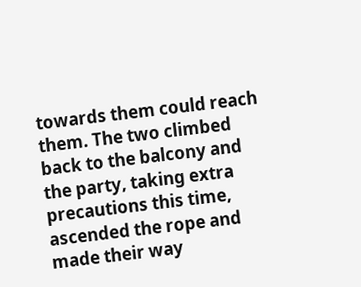towards them could reach them. The two climbed back to the balcony and the party, taking extra precautions this time, ascended the rope and made their way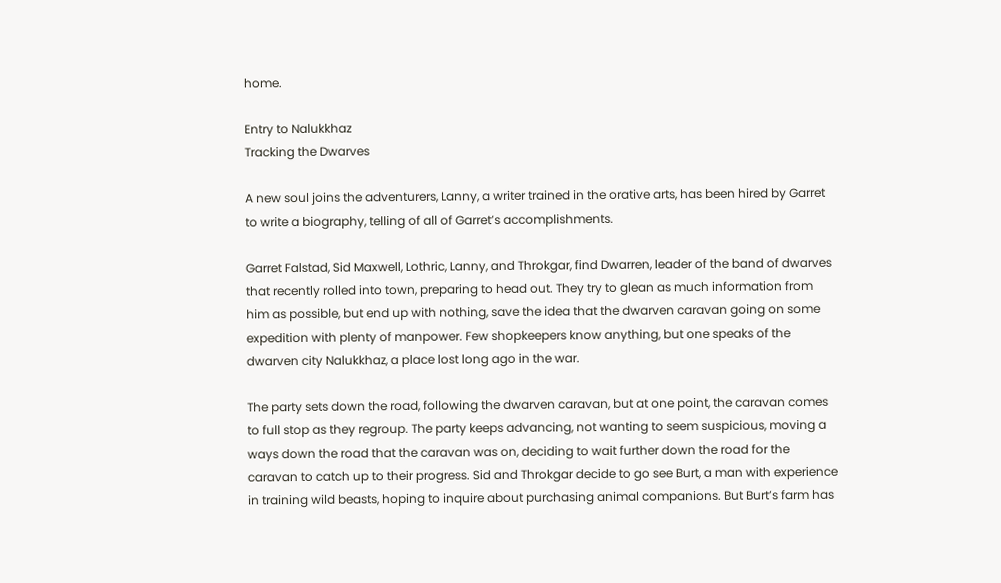home.

Entry to Nalukkhaz
Tracking the Dwarves

A new soul joins the adventurers, Lanny, a writer trained in the orative arts, has been hired by Garret to write a biography, telling of all of Garret’s accomplishments.

Garret Falstad, Sid Maxwell, Lothric, Lanny, and Throkgar, find Dwarren, leader of the band of dwarves that recently rolled into town, preparing to head out. They try to glean as much information from him as possible, but end up with nothing, save the idea that the dwarven caravan going on some expedition with plenty of manpower. Few shopkeepers know anything, but one speaks of the dwarven city Nalukkhaz, a place lost long ago in the war.

The party sets down the road, following the dwarven caravan, but at one point, the caravan comes to full stop as they regroup. The party keeps advancing, not wanting to seem suspicious, moving a ways down the road that the caravan was on, deciding to wait further down the road for the caravan to catch up to their progress. Sid and Throkgar decide to go see Burt, a man with experience in training wild beasts, hoping to inquire about purchasing animal companions. But Burt’s farm has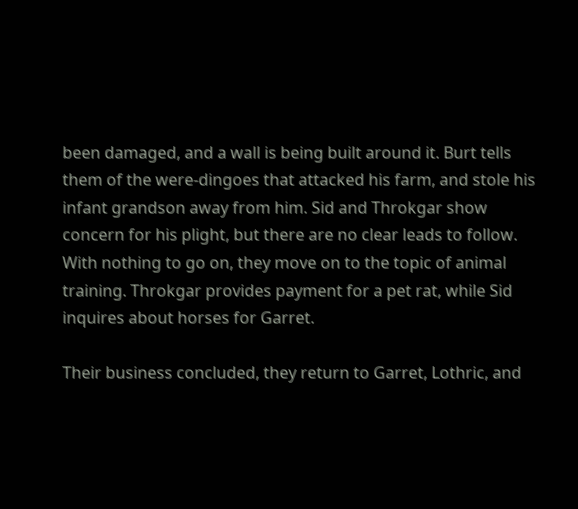been damaged, and a wall is being built around it. Burt tells them of the were-dingoes that attacked his farm, and stole his infant grandson away from him. Sid and Throkgar show concern for his plight, but there are no clear leads to follow. With nothing to go on, they move on to the topic of animal training. Throkgar provides payment for a pet rat, while Sid inquires about horses for Garret.

Their business concluded, they return to Garret, Lothric, and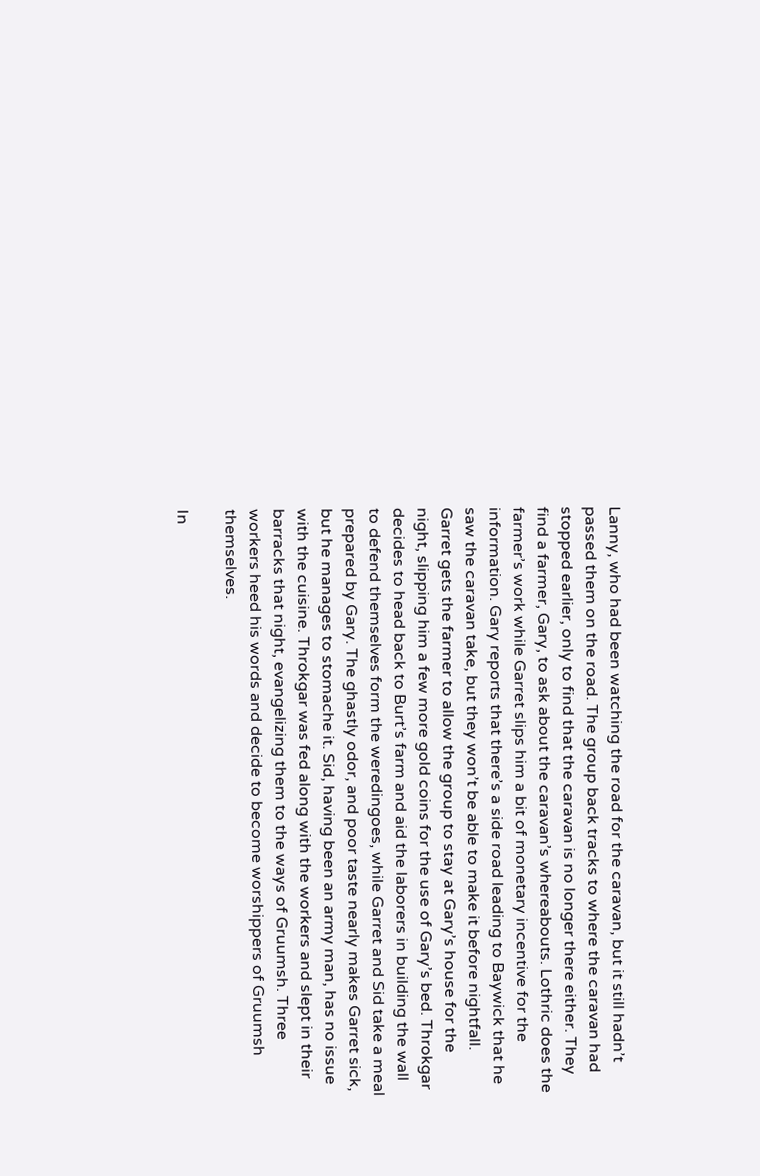Lanny, who had been watching the road for the caravan, but it still hadn’t passed them on the road. The group back tracks to where the caravan had stopped earlier, only to find that the caravan is no longer there either. They find a farmer, Gary, to ask about the caravan’s whereabouts. Lothric does the farmer’s work while Garret slips him a bit of monetary incentive for the information. Gary reports that there’s a side road leading to Baywick that he saw the caravan take, but they won’t be able to make it before nightfall. Garret gets the farmer to allow the group to stay at Gary’s house for the night, slipping him a few more gold coins for the use of Gary’s bed. Throkgar decides to head back to Burt’s farm and aid the laborers in building the wall to defend themselves form the weredingoes, while Garret and Sid take a meal prepared by Gary. The ghastly odor, and poor taste nearly makes Garret sick, but he manages to stomache it. Sid, having been an army man, has no issue with the cuisine. Throkgar was fed along with the workers and slept in their barracks that night, evangelizing them to the ways of Gruumsh. Three workers heed his words and decide to become worshippers of Gruumsh themselves.

In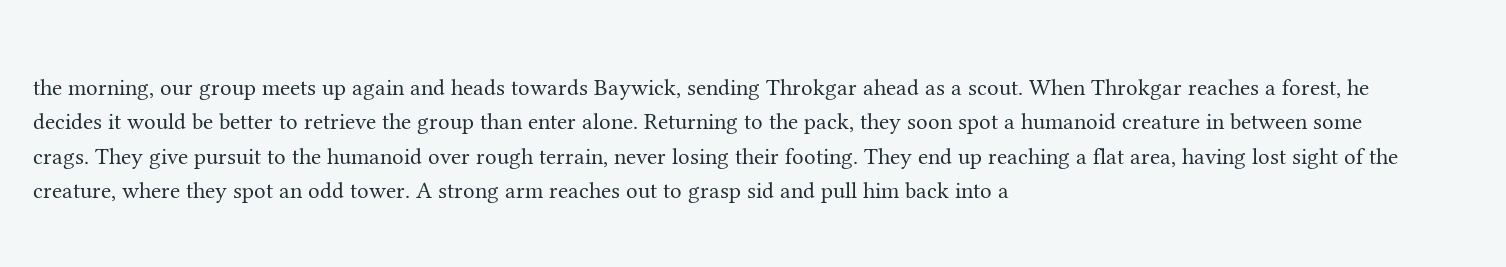the morning, our group meets up again and heads towards Baywick, sending Throkgar ahead as a scout. When Throkgar reaches a forest, he decides it would be better to retrieve the group than enter alone. Returning to the pack, they soon spot a humanoid creature in between some crags. They give pursuit to the humanoid over rough terrain, never losing their footing. They end up reaching a flat area, having lost sight of the creature, where they spot an odd tower. A strong arm reaches out to grasp sid and pull him back into a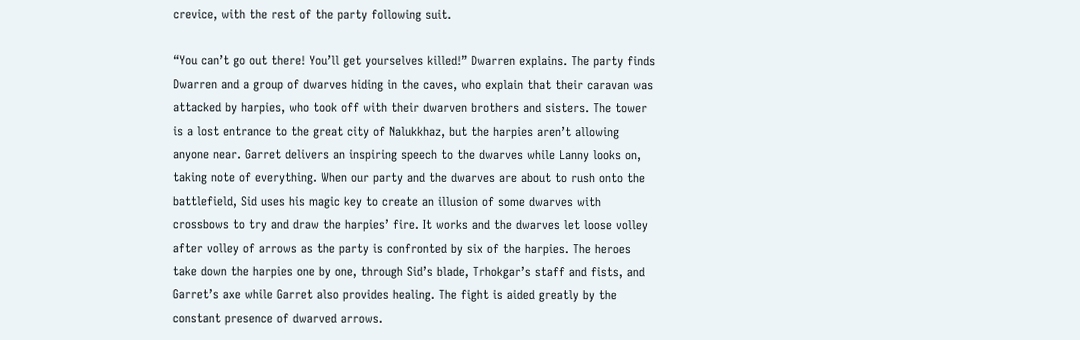crevice, with the rest of the party following suit.

“You can’t go out there! You’ll get yourselves killed!” Dwarren explains. The party finds Dwarren and a group of dwarves hiding in the caves, who explain that their caravan was attacked by harpies, who took off with their dwarven brothers and sisters. The tower is a lost entrance to the great city of Nalukkhaz, but the harpies aren’t allowing anyone near. Garret delivers an inspiring speech to the dwarves while Lanny looks on, taking note of everything. When our party and the dwarves are about to rush onto the battlefield, Sid uses his magic key to create an illusion of some dwarves with crossbows to try and draw the harpies’ fire. It works and the dwarves let loose volley after volley of arrows as the party is confronted by six of the harpies. The heroes take down the harpies one by one, through Sid’s blade, Trhokgar’s staff and fists, and Garret’s axe while Garret also provides healing. The fight is aided greatly by the constant presence of dwarved arrows.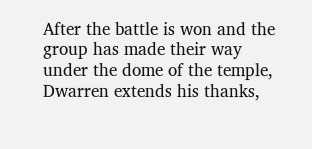After the battle is won and the group has made their way under the dome of the temple, Dwarren extends his thanks,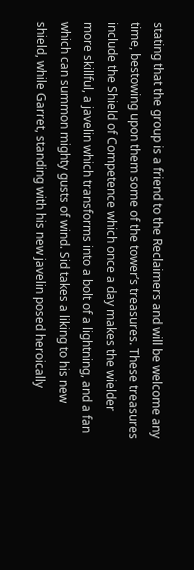stating that the group is a friend to the Reclaimers and will be welcome any time, bestowing upon them some of the tower’s treasures. These treasures include the Shield of Competence which once a day makes the wielder more skillful, a javelin which transforms into a bolt of a lightning, and a fan which can summon mighty gusts of wind. Sid takes a liking to his new shield, while Garret, standing with his new javelin posed heroically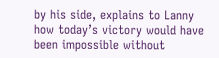by his side, explains to Lanny how today’s victory would have been impossible without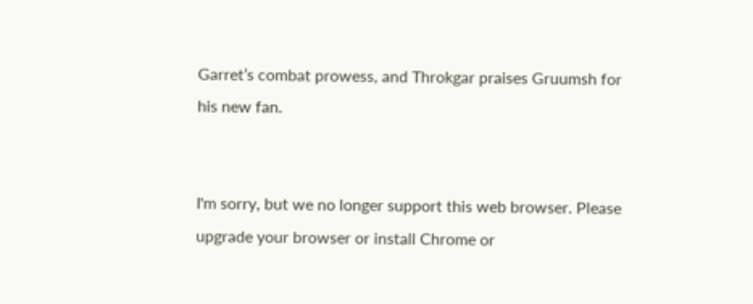Garret’s combat prowess, and Throkgar praises Gruumsh for his new fan.


I'm sorry, but we no longer support this web browser. Please upgrade your browser or install Chrome or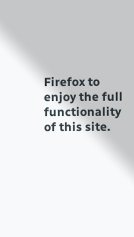Firefox to enjoy the full functionality of this site.